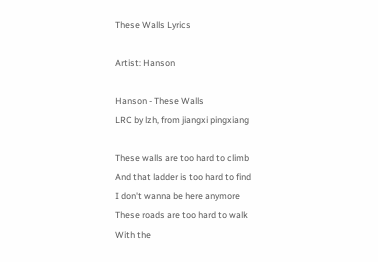These Walls Lyrics

Artist: Hanson

Hanson - These Walls
LRC by lzh, from jiangxi pingxiang

These walls are too hard to climb
And that ladder is too hard to find
I don't wanna be here anymore
These roads are too hard to walk
With the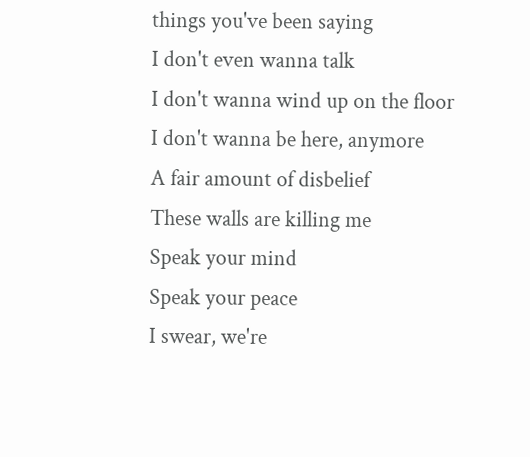things you've been saying
I don't even wanna talk
I don't wanna wind up on the floor
I don't wanna be here, anymore
A fair amount of disbelief
These walls are killing me
Speak your mind
Speak your peace
I swear, we're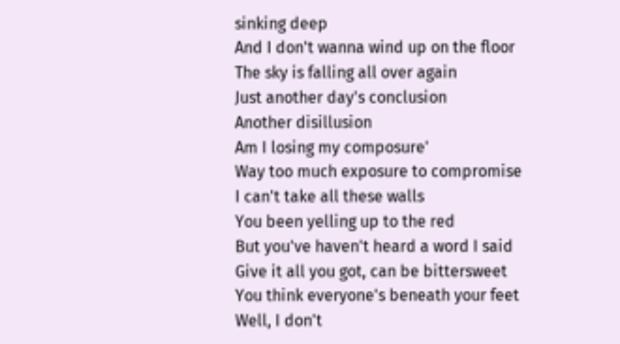sinking deep
And I don't wanna wind up on the floor
The sky is falling all over again
Just another day's conclusion
Another disillusion
Am I losing my composure'
Way too much exposure to compromise
I can't take all these walls
You been yelling up to the red
But you've haven't heard a word I said
Give it all you got, can be bittersweet
You think everyone's beneath your feet
Well, I don't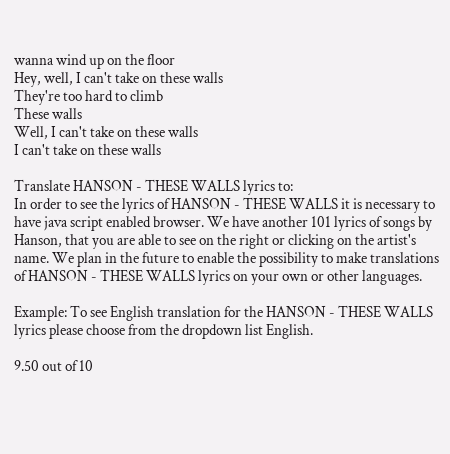wanna wind up on the floor
Hey, well, I can't take on these walls
They're too hard to climb
These walls
Well, I can't take on these walls
I can't take on these walls

Translate HANSON - THESE WALLS lyrics to:
In order to see the lyrics of HANSON - THESE WALLS it is necessary to have java script enabled browser. We have another 101 lyrics of songs by Hanson, that you are able to see on the right or clicking on the artist's name. We plan in the future to enable the possibility to make translations of HANSON - THESE WALLS lyrics on your own or other languages.

Example: To see English translation for the HANSON - THESE WALLS lyrics please choose from the dropdown list English.

9.50 out of 10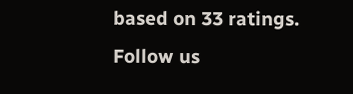based on 33 ratings.
Follow us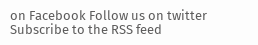on Facebook Follow us on twitter Subscribe to the RSS feed